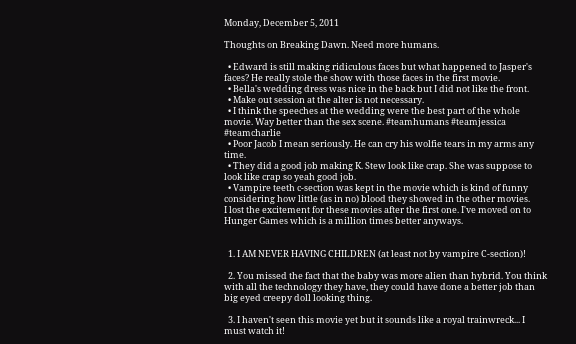Monday, December 5, 2011

Thoughts on Breaking Dawn. Need more humans.

  • Edward is still making ridiculous faces but what happened to Jasper's faces? He really stole the show with those faces in the first movie.
  • Bella's wedding dress was nice in the back but I did not like the front.
  • Make out session at the alter is not necessary.
  • I think the speeches at the wedding were the best part of the whole movie. Way better than the sex scene. #teamhumans #teamjessica #teamcharlie
  • Poor Jacob I mean seriously. He can cry his wolfie tears in my arms any time.
  • They did a good job making K. Stew look like crap. She was suppose to look like crap so yeah good job.
  • Vampire teeth c-section was kept in the movie which is kind of funny considering how little (as in no) blood they showed in the other movies.
I lost the excitement for these movies after the first one. I've moved on to Hunger Games which is a million times better anyways.


  1. I AM NEVER HAVING CHILDREN (at least not by vampire C-section)!

  2. You missed the fact that the baby was more alien than hybrid. You think with all the technology they have, they could have done a better job than big eyed creepy doll looking thing.

  3. I haven't seen this movie yet but it sounds like a royal trainwreck... I must watch it!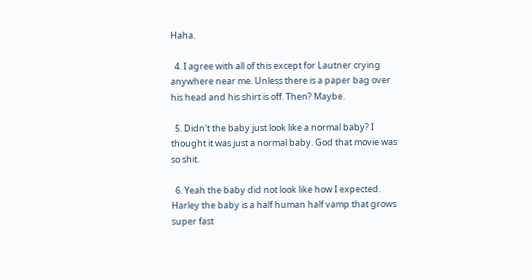Haha.

  4. I agree with all of this except for Lautner crying anywhere near me. Unless there is a paper bag over his head and his shirt is off. Then? Maybe.

  5. Didn't the baby just look like a normal baby? I thought it was just a normal baby. God that movie was so shit.

  6. Yeah the baby did not look like how I expected. Harley the baby is a half human half vamp that grows super fast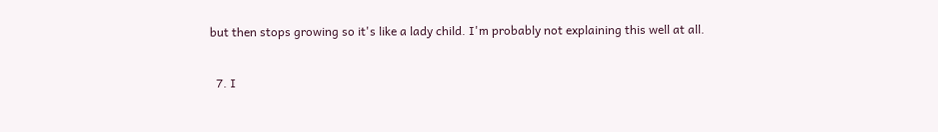but then stops growing so it's like a lady child. I'm probably not explaining this well at all.

  7. I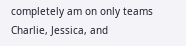completely am on only teams Charlie, Jessica, and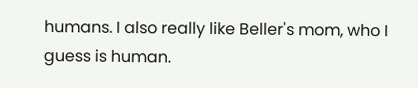humans. I also really like Beller's mom, who I guess is human.